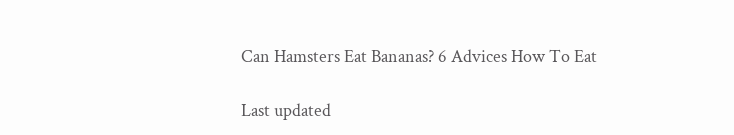Can Hamsters Eat Bananas? 6 Advices How To Eat

Last updated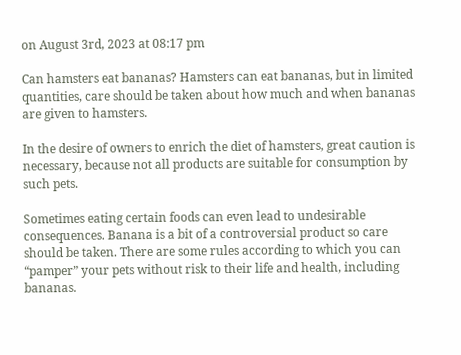on August 3rd, 2023 at 08:17 pm

Can hamsters eat bananas? Hamsters can eat bananas, but in limited quantities, care should be taken about how much and when bananas are given to hamsters.

In the desire of owners to enrich the diet of hamsters, great caution is necessary, because not all products are suitable for consumption by such pets.

Sometimes eating certain foods can even lead to undesirable consequences. Banana is a bit of a controversial product so care should be taken. There are some rules according to which you can “pamper” your pets without risk to their life and health, including bananas.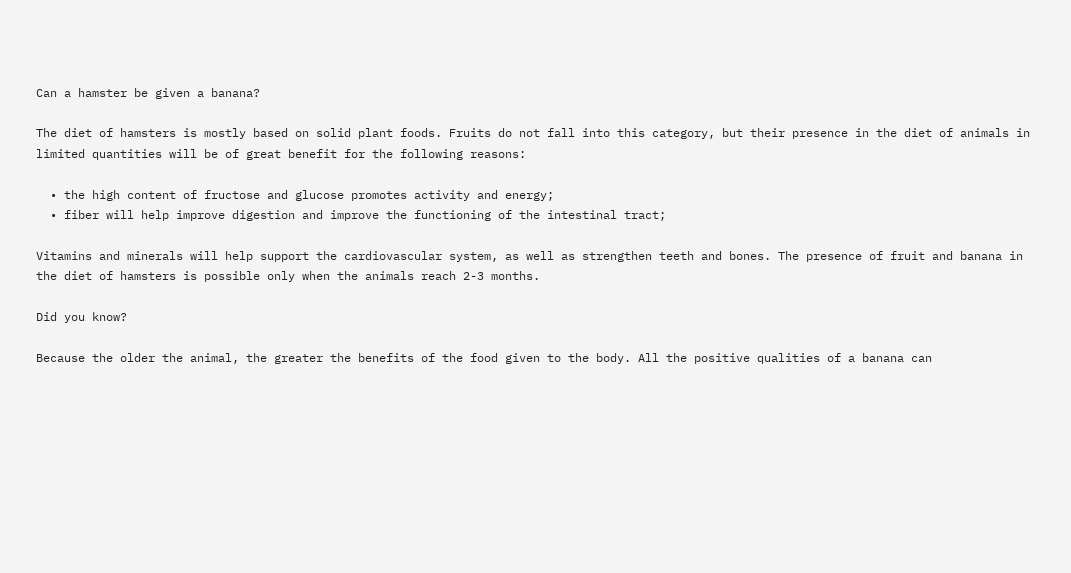Can a hamster be given a banana?

The diet of hamsters is mostly based on solid plant foods. Fruits do not fall into this category, but their presence in the diet of animals in limited quantities will be of great benefit for the following reasons:

  • the high content of fructose and glucose promotes activity and energy;
  • fiber will help improve digestion and improve the functioning of the intestinal tract;

Vitamins and minerals will help support the cardiovascular system, as well as strengthen teeth and bones. The presence of fruit and banana in the diet of hamsters is possible only when the animals reach 2-3 months.

Did you know?

Because the older the animal, the greater the benefits of the food given to the body. All the positive qualities of a banana can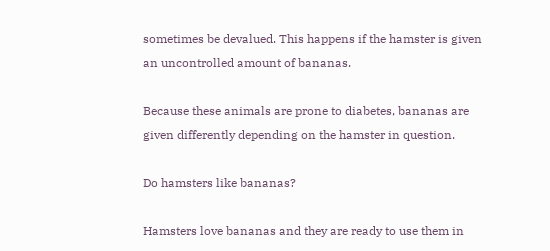sometimes be devalued. This happens if the hamster is given an uncontrolled amount of bananas.

Because these animals are prone to diabetes, bananas are given differently depending on the hamster in question.

Do hamsters like bananas?

Hamsters love bananas and they are ready to use them in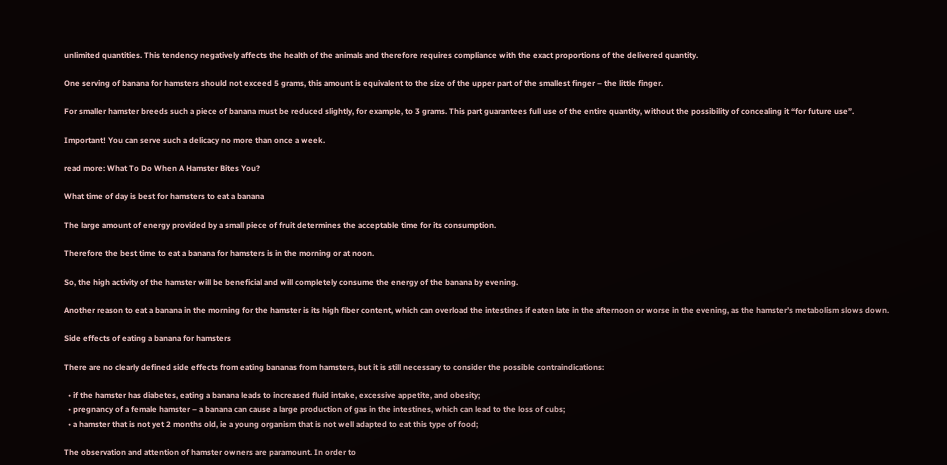unlimited quantities. This tendency negatively affects the health of the animals and therefore requires compliance with the exact proportions of the delivered quantity.

One serving of banana for hamsters should not exceed 5 grams, this amount is equivalent to the size of the upper part of the smallest finger – the little finger.

For smaller hamster breeds such a piece of banana must be reduced slightly, for example, to 3 grams. This part guarantees full use of the entire quantity, without the possibility of concealing it “for future use”.

Important! You can serve such a delicacy no more than once a week.

read more: What To Do When A Hamster Bites You?

What time of day is best for hamsters to eat a banana

The large amount of energy provided by a small piece of fruit determines the acceptable time for its consumption.

Therefore the best time to eat a banana for hamsters is in the morning or at noon.

So, the high activity of the hamster will be beneficial and will completely consume the energy of the banana by evening.

Another reason to eat a banana in the morning for the hamster is its high fiber content, which can overload the intestines if eaten late in the afternoon or worse in the evening, as the hamster’s metabolism slows down.

Side effects of eating a banana for hamsters

There are no clearly defined side effects from eating bananas from hamsters, but it is still necessary to consider the possible contraindications:

  • if the hamster has diabetes, eating a banana leads to increased fluid intake, excessive appetite, and obesity;
  • pregnancy of a female hamster – a banana can cause a large production of gas in the intestines, which can lead to the loss of cubs;
  • a hamster that is not yet 2 months old, ie a young organism that is not well adapted to eat this type of food;

The observation and attention of hamster owners are paramount. In order to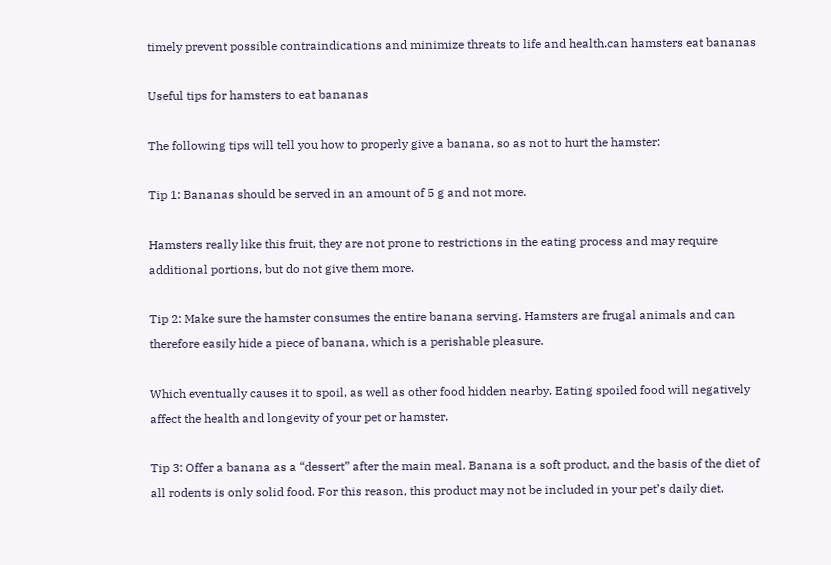timely prevent possible contraindications and minimize threats to life and health.can hamsters eat bananas

Useful tips for hamsters to eat bananas

The following tips will tell you how to properly give a banana, so as not to hurt the hamster:

Tip 1: Bananas should be served in an amount of 5 g and not more.

Hamsters really like this fruit, they are not prone to restrictions in the eating process and may require additional portions, but do not give them more.

Tip 2: Make sure the hamster consumes the entire banana serving. Hamsters are frugal animals and can therefore easily hide a piece of banana, which is a perishable pleasure.

Which eventually causes it to spoil, as well as other food hidden nearby. Eating spoiled food will negatively affect the health and longevity of your pet or hamster.

Tip 3: Offer a banana as a “dessert” after the main meal. Banana is a soft product, and the basis of the diet of all rodents is only solid food. For this reason, this product may not be included in your pet’s daily diet.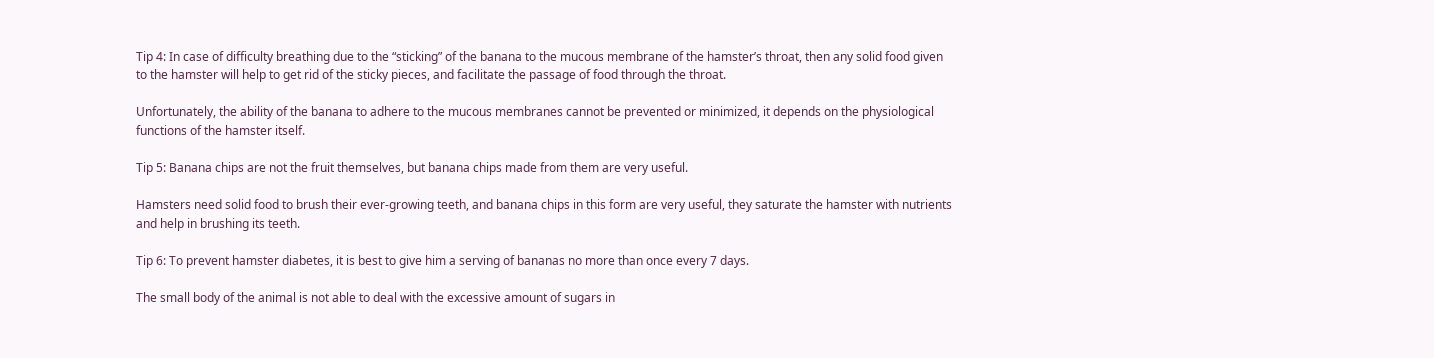Tip 4: In case of difficulty breathing due to the “sticking” of the banana to the mucous membrane of the hamster’s throat, then any solid food given to the hamster will help to get rid of the sticky pieces, and facilitate the passage of food through the throat.

Unfortunately, the ability of the banana to adhere to the mucous membranes cannot be prevented or minimized, it depends on the physiological functions of the hamster itself.

Tip 5: Banana chips are not the fruit themselves, but banana chips made from them are very useful.

Hamsters need solid food to brush their ever-growing teeth, and banana chips in this form are very useful, they saturate the hamster with nutrients and help in brushing its teeth.

Tip 6: To prevent hamster diabetes, it is best to give him a serving of bananas no more than once every 7 days.

The small body of the animal is not able to deal with the excessive amount of sugars in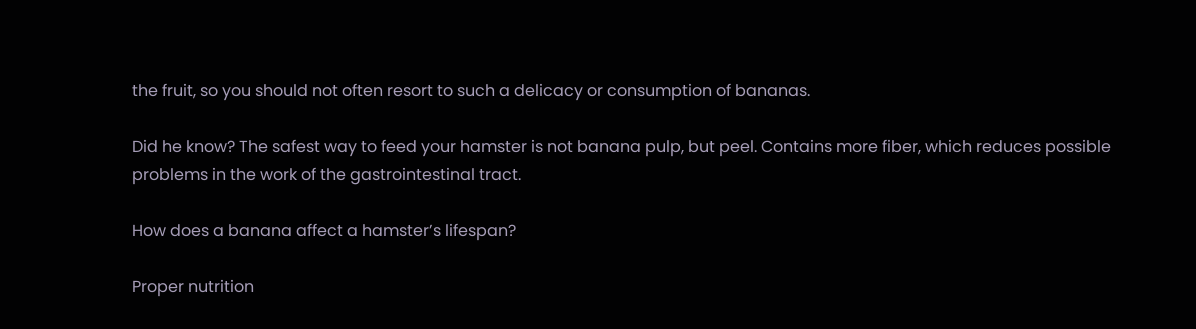the fruit, so you should not often resort to such a delicacy or consumption of bananas.

Did he know? The safest way to feed your hamster is not banana pulp, but peel. Contains more fiber, which reduces possible problems in the work of the gastrointestinal tract.

How does a banana affect a hamster’s lifespan?

Proper nutrition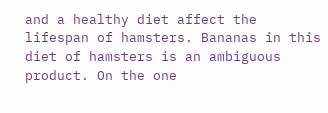and a healthy diet affect the lifespan of hamsters. Bananas in this diet of hamsters is an ambiguous product. On the one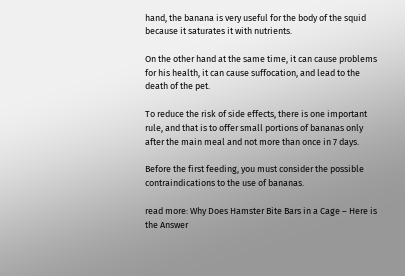hand, the banana is very useful for the body of the squid because it saturates it with nutrients.

On the other hand at the same time, it can cause problems for his health, it can cause suffocation, and lead to the death of the pet.

To reduce the risk of side effects, there is one important rule, and that is to offer small portions of bananas only after the main meal and not more than once in 7 days.

Before the first feeding, you must consider the possible contraindications to the use of bananas.

read more: Why Does Hamster Bite Bars in a Cage – Here is the Answer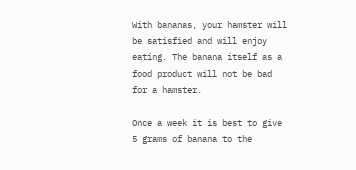With bananas, your hamster will be satisfied and will enjoy eating. The banana itself as a food product will not be bad for a hamster.

Once a week it is best to give 5 grams of banana to the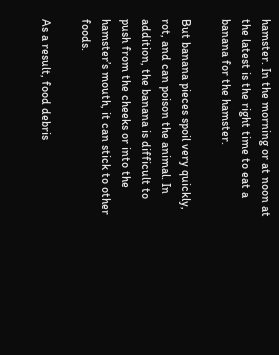hamster. In the morning or at noon at the latest is the right time to eat a banana for the hamster.

But banana pieces spoil very quickly, rot, and can poison the animal. In addition, the banana is difficult to push from the cheeks or into the hamster’s mouth, it can stick to other foods.

As a result, food debris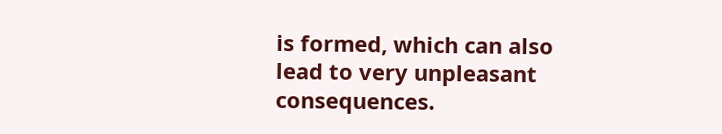is formed, which can also lead to very unpleasant consequences.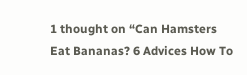1 thought on “Can Hamsters Eat Bananas? 6 Advices How To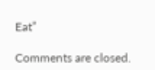Eat”

Comments are closed.